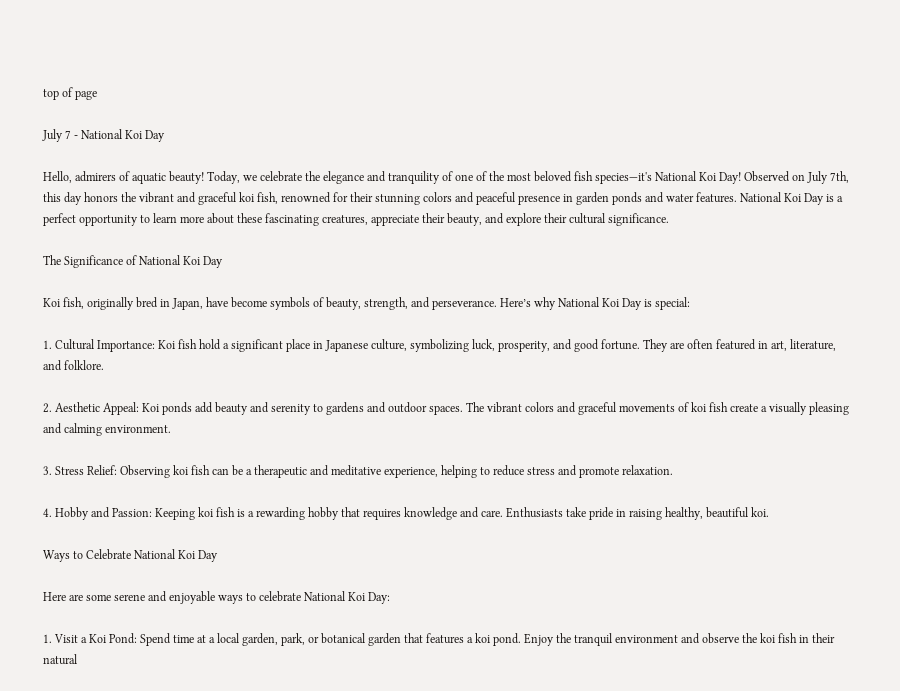top of page

July 7 - National Koi Day

Hello, admirers of aquatic beauty! Today, we celebrate the elegance and tranquility of one of the most beloved fish species—it's National Koi Day! Observed on July 7th, this day honors the vibrant and graceful koi fish, renowned for their stunning colors and peaceful presence in garden ponds and water features. National Koi Day is a perfect opportunity to learn more about these fascinating creatures, appreciate their beauty, and explore their cultural significance.

The Significance of National Koi Day

Koi fish, originally bred in Japan, have become symbols of beauty, strength, and perseverance. Here’s why National Koi Day is special:

1. Cultural Importance: Koi fish hold a significant place in Japanese culture, symbolizing luck, prosperity, and good fortune. They are often featured in art, literature, and folklore.

2. Aesthetic Appeal: Koi ponds add beauty and serenity to gardens and outdoor spaces. The vibrant colors and graceful movements of koi fish create a visually pleasing and calming environment.

3. Stress Relief: Observing koi fish can be a therapeutic and meditative experience, helping to reduce stress and promote relaxation.

4. Hobby and Passion: Keeping koi fish is a rewarding hobby that requires knowledge and care. Enthusiasts take pride in raising healthy, beautiful koi.

Ways to Celebrate National Koi Day

Here are some serene and enjoyable ways to celebrate National Koi Day:

1. Visit a Koi Pond: Spend time at a local garden, park, or botanical garden that features a koi pond. Enjoy the tranquil environment and observe the koi fish in their natural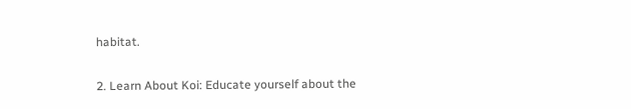habitat.

2. Learn About Koi: Educate yourself about the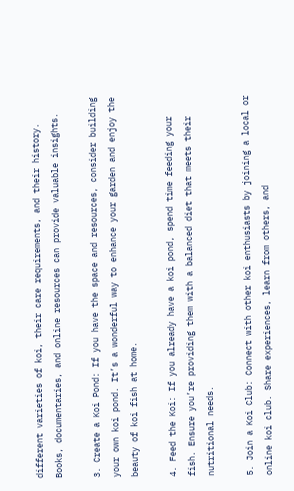different varieties of koi, their care requirements, and their history. Books, documentaries, and online resources can provide valuable insights.

3. Create a Koi Pond: If you have the space and resources, consider building your own koi pond. It’s a wonderful way to enhance your garden and enjoy the beauty of koi fish at home.

4. Feed the Koi: If you already have a koi pond, spend time feeding your fish. Ensure you’re providing them with a balanced diet that meets their nutritional needs.

5. Join a Koi Club: Connect with other koi enthusiasts by joining a local or online koi club. Share experiences, learn from others, and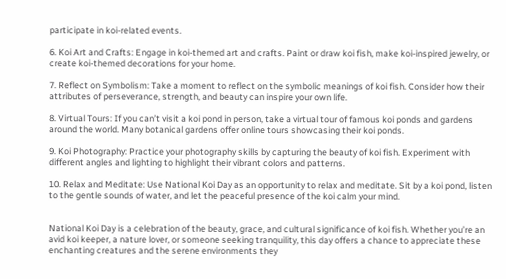participate in koi-related events.

6. Koi Art and Crafts: Engage in koi-themed art and crafts. Paint or draw koi fish, make koi-inspired jewelry, or create koi-themed decorations for your home.

7. Reflect on Symbolism: Take a moment to reflect on the symbolic meanings of koi fish. Consider how their attributes of perseverance, strength, and beauty can inspire your own life.

8. Virtual Tours: If you can’t visit a koi pond in person, take a virtual tour of famous koi ponds and gardens around the world. Many botanical gardens offer online tours showcasing their koi ponds.

9. Koi Photography: Practice your photography skills by capturing the beauty of koi fish. Experiment with different angles and lighting to highlight their vibrant colors and patterns.

10. Relax and Meditate: Use National Koi Day as an opportunity to relax and meditate. Sit by a koi pond, listen to the gentle sounds of water, and let the peaceful presence of the koi calm your mind.


National Koi Day is a celebration of the beauty, grace, and cultural significance of koi fish. Whether you’re an avid koi keeper, a nature lover, or someone seeking tranquility, this day offers a chance to appreciate these enchanting creatures and the serene environments they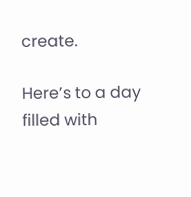create.

Here’s to a day filled with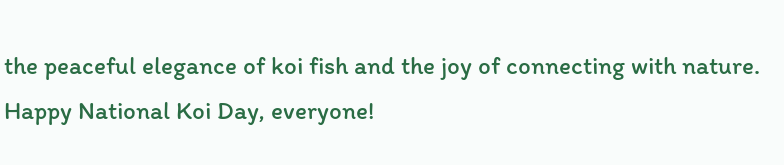the peaceful elegance of koi fish and the joy of connecting with nature. Happy National Koi Day, everyone!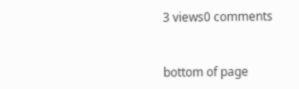3 views0 comments


bottom of page